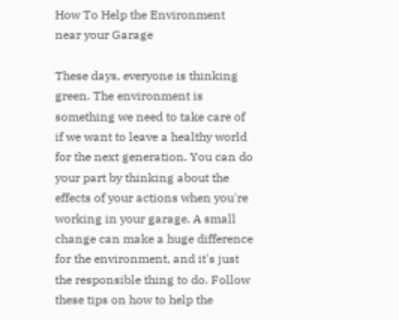How To Help the Environment near your Garage

These days, everyone is thinking green. The environment is something we need to take care of if we want to leave a healthy world for the next generation. You can do your part by thinking about the effects of your actions when you're working in your garage. A small change can make a huge difference for the environment, and it's just the responsible thing to do. Follow these tips on how to help the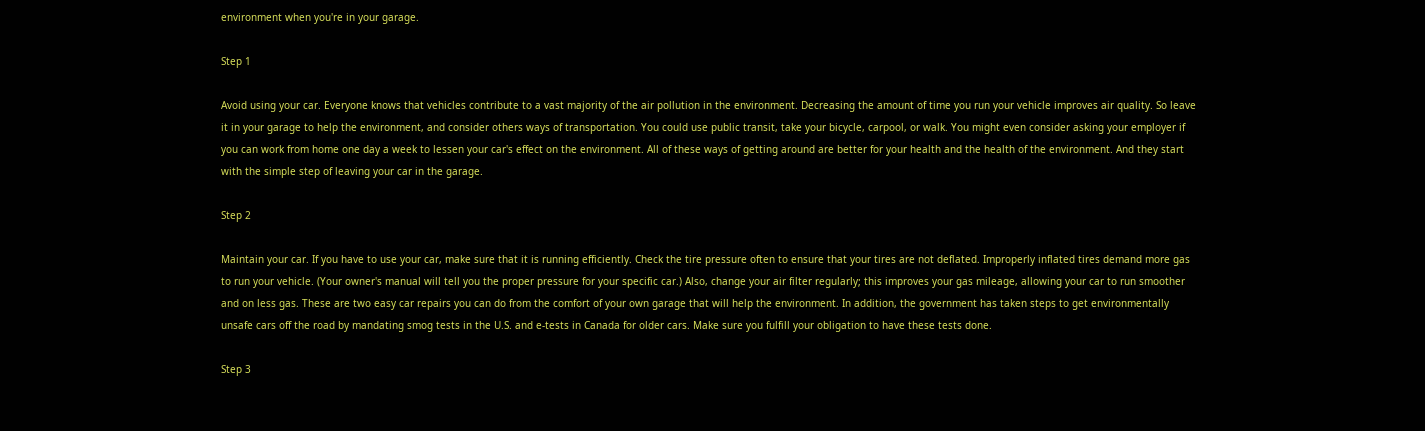environment when you're in your garage.

Step 1

Avoid using your car. Everyone knows that vehicles contribute to a vast majority of the air pollution in the environment. Decreasing the amount of time you run your vehicle improves air quality. So leave it in your garage to help the environment, and consider others ways of transportation. You could use public transit, take your bicycle, carpool, or walk. You might even consider asking your employer if you can work from home one day a week to lessen your car's effect on the environment. All of these ways of getting around are better for your health and the health of the environment. And they start with the simple step of leaving your car in the garage.

Step 2

Maintain your car. If you have to use your car, make sure that it is running efficiently. Check the tire pressure often to ensure that your tires are not deflated. Improperly inflated tires demand more gas to run your vehicle. (Your owner's manual will tell you the proper pressure for your specific car.) Also, change your air filter regularly; this improves your gas mileage, allowing your car to run smoother and on less gas. These are two easy car repairs you can do from the comfort of your own garage that will help the environment. In addition, the government has taken steps to get environmentally unsafe cars off the road by mandating smog tests in the U.S. and e-tests in Canada for older cars. Make sure you fulfill your obligation to have these tests done.

Step 3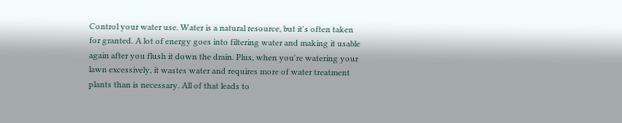Control your water use. Water is a natural resource, but it's often taken for granted. A lot of energy goes into filtering water and making it usable again after you flush it down the drain. Plus, when you're watering your lawn excessively, it wastes water and requires more of water treatment plants than is necessary. All of that leads to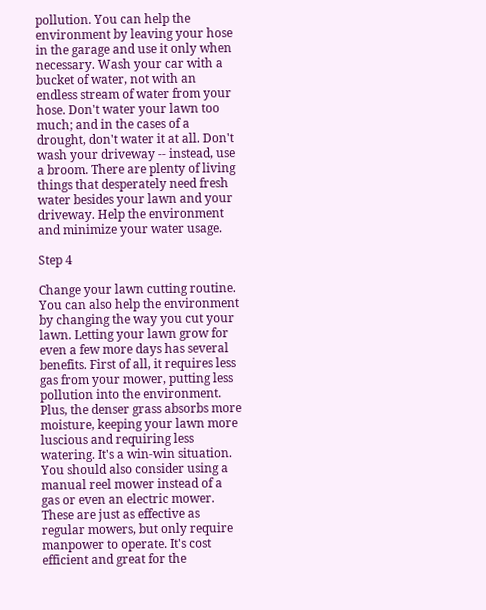pollution. You can help the environment by leaving your hose in the garage and use it only when necessary. Wash your car with a bucket of water, not with an endless stream of water from your hose. Don't water your lawn too much; and in the cases of a drought, don't water it at all. Don't wash your driveway -- instead, use a broom. There are plenty of living things that desperately need fresh water besides your lawn and your driveway. Help the environment and minimize your water usage.

Step 4

Change your lawn cutting routine. You can also help the environment by changing the way you cut your lawn. Letting your lawn grow for even a few more days has several benefits. First of all, it requires less gas from your mower, putting less pollution into the environment. Plus, the denser grass absorbs more moisture, keeping your lawn more luscious and requiring less watering. It's a win-win situation. You should also consider using a manual reel mower instead of a gas or even an electric mower. These are just as effective as regular mowers, but only require manpower to operate. It's cost efficient and great for the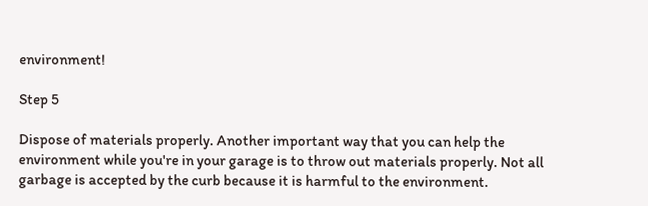environment!

Step 5

Dispose of materials properly. Another important way that you can help the environment while you're in your garage is to throw out materials properly. Not all garbage is accepted by the curb because it is harmful to the environment.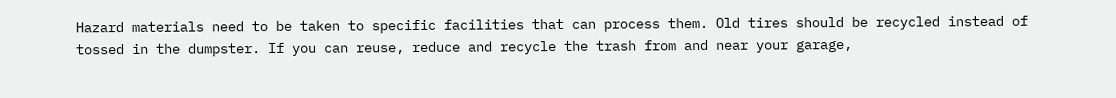Hazard materials need to be taken to specific facilities that can process them. Old tires should be recycled instead of tossed in the dumpster. If you can reuse, reduce and recycle the trash from and near your garage,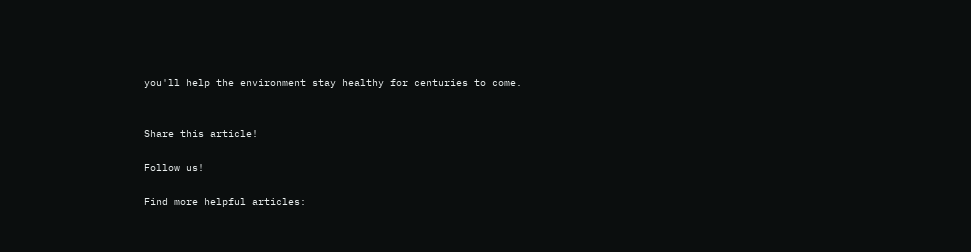you'll help the environment stay healthy for centuries to come.


Share this article!

Follow us!

Find more helpful articles: